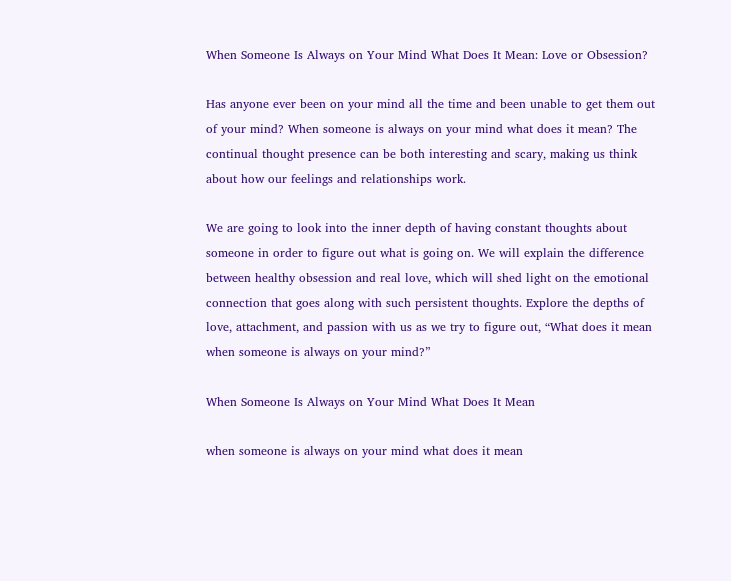When Someone Is Always on Your Mind What Does It Mean: Love or Obsession?

Has anyone ever been on your mind all the time and been unable to get them out of your mind? When someone is always on your mind what does it mean? The continual thought presence can be both interesting and scary, making us think about how our feelings and relationships work.

We are going to look into the inner depth of having constant thoughts about someone in order to figure out what is going on. We will explain the difference between healthy obsession and real love, which will shed light on the emotional connection that goes along with such persistent thoughts. Explore the depths of love, attachment, and passion with us as we try to figure out, “What does it mean when someone is always on your mind?”

When Someone Is Always on Your Mind What Does It Mean

when someone is always on your mind what does it mean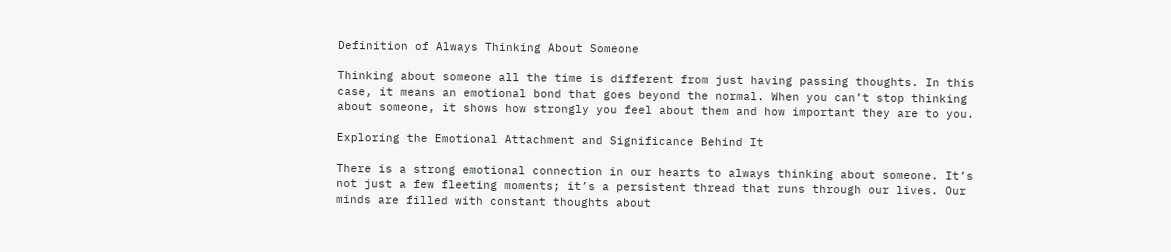Definition of Always Thinking About Someone

Thinking about someone all the time is different from just having passing thoughts. In this case, it means an emotional bond that goes beyond the normal. When you can’t stop thinking about someone, it shows how strongly you feel about them and how important they are to you.

Exploring the Emotional Attachment and Significance Behind It

There is a strong emotional connection in our hearts to always thinking about someone. It’s not just a few fleeting moments; it’s a persistent thread that runs through our lives. Our minds are filled with constant thoughts about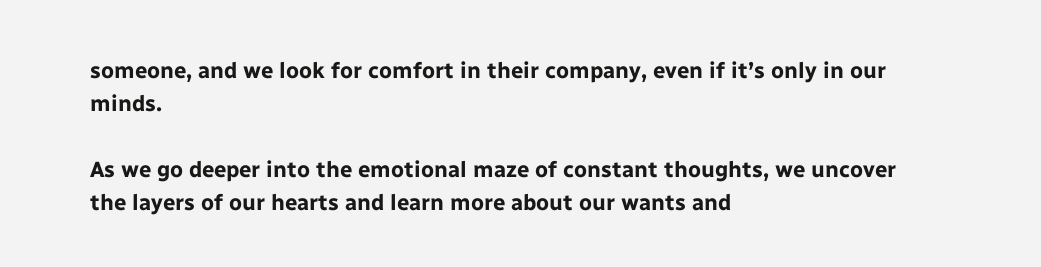someone, and we look for comfort in their company, even if it’s only in our minds.

As we go deeper into the emotional maze of constant thoughts, we uncover the layers of our hearts and learn more about our wants and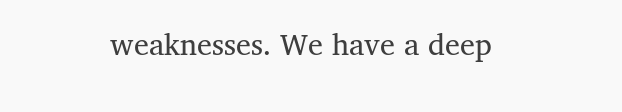weaknesses. We have a deep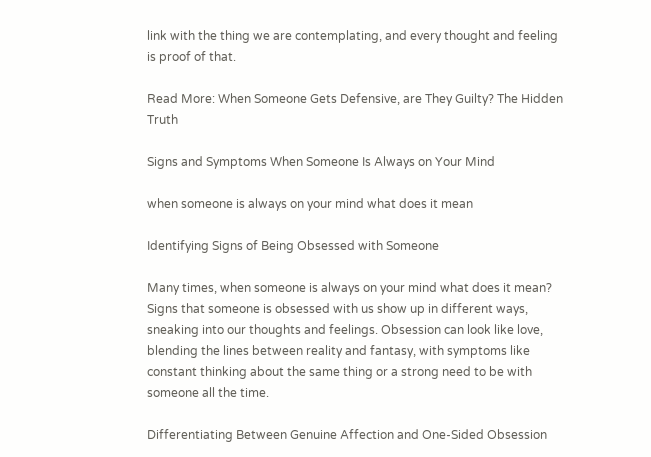link with the thing we are contemplating, and every thought and feeling is proof of that.

Read More: When Someone Gets Defensive, are They Guilty? The Hidden Truth

Signs and Symptoms When Someone Is Always on Your Mind

when someone is always on your mind what does it mean

Identifying Signs of Being Obsessed with Someone

Many times, when someone is always on your mind what does it mean? Signs that someone is obsessed with us show up in different ways, sneaking into our thoughts and feelings. Obsession can look like love, blending the lines between reality and fantasy, with symptoms like constant thinking about the same thing or a strong need to be with someone all the time.

Differentiating Between Genuine Affection and One-Sided Obsession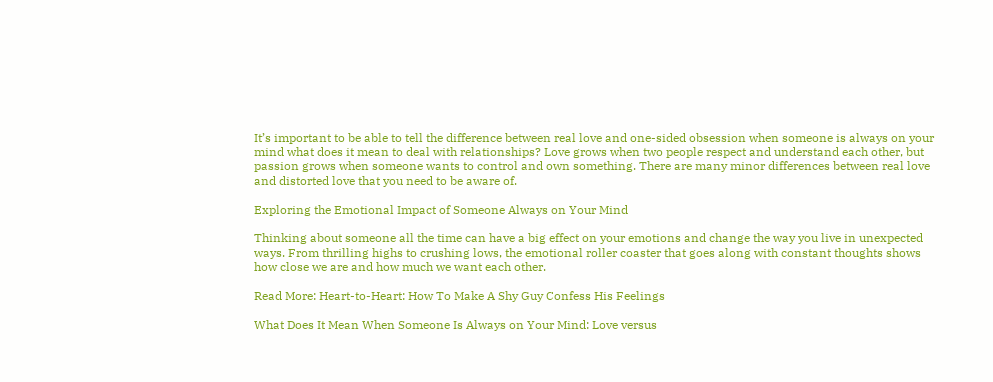It’s important to be able to tell the difference between real love and one-sided obsession when someone is always on your mind what does it mean to deal with relationships? Love grows when two people respect and understand each other, but passion grows when someone wants to control and own something. There are many minor differences between real love and distorted love that you need to be aware of.

Exploring the Emotional Impact of Someone Always on Your Mind

Thinking about someone all the time can have a big effect on your emotions and change the way you live in unexpected ways. From thrilling highs to crushing lows, the emotional roller coaster that goes along with constant thoughts shows how close we are and how much we want each other.

Read More: Heart-to-Heart: How To Make A Shy Guy Confess His Feelings

What Does It Mean When Someone Is Always on Your Mind: Love versus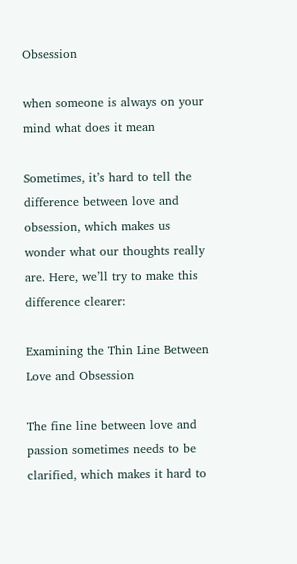Obsession

when someone is always on your mind what does it mean

Sometimes, it’s hard to tell the difference between love and obsession, which makes us wonder what our thoughts really are. Here, we’ll try to make this difference clearer:

Examining the Thin Line Between Love and Obsession

The fine line between love and passion sometimes needs to be clarified, which makes it hard to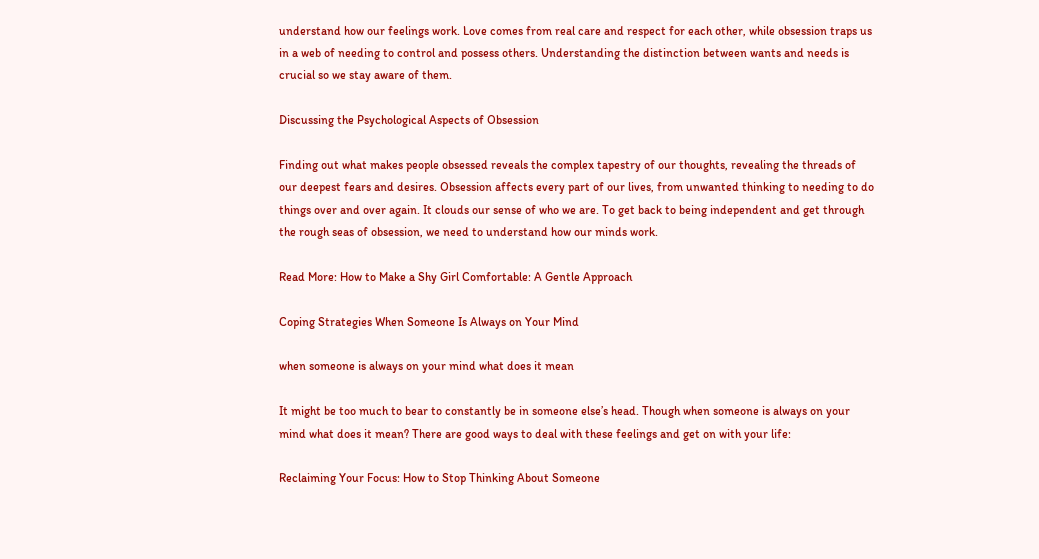understand how our feelings work. Love comes from real care and respect for each other, while obsession traps us in a web of needing to control and possess others. Understanding the distinction between wants and needs is crucial so we stay aware of them.

Discussing the Psychological Aspects of Obsession

Finding out what makes people obsessed reveals the complex tapestry of our thoughts, revealing the threads of our deepest fears and desires. Obsession affects every part of our lives, from unwanted thinking to needing to do things over and over again. It clouds our sense of who we are. To get back to being independent and get through the rough seas of obsession, we need to understand how our minds work.

Read More: How to Make a Shy Girl Comfortable: A Gentle Approach

Coping Strategies When Someone Is Always on Your Mind

when someone is always on your mind what does it mean

It might be too much to bear to constantly be in someone else’s head. Though when someone is always on your mind what does it mean? There are good ways to deal with these feelings and get on with your life:

Reclaiming Your Focus: How to Stop Thinking About Someone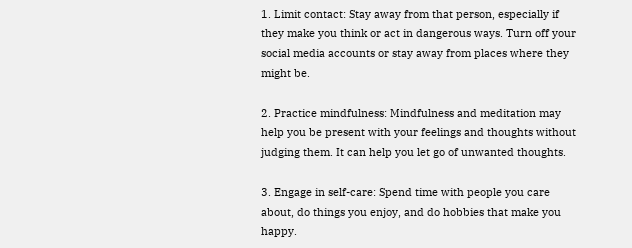1. Limit contact: Stay away from that person, especially if they make you think or act in dangerous ways. Turn off your social media accounts or stay away from places where they might be.

2. Practice mindfulness: Mindfulness and meditation may help you be present with your feelings and thoughts without judging them. It can help you let go of unwanted thoughts.

3. Engage in self-care: Spend time with people you care about, do things you enjoy, and do hobbies that make you happy.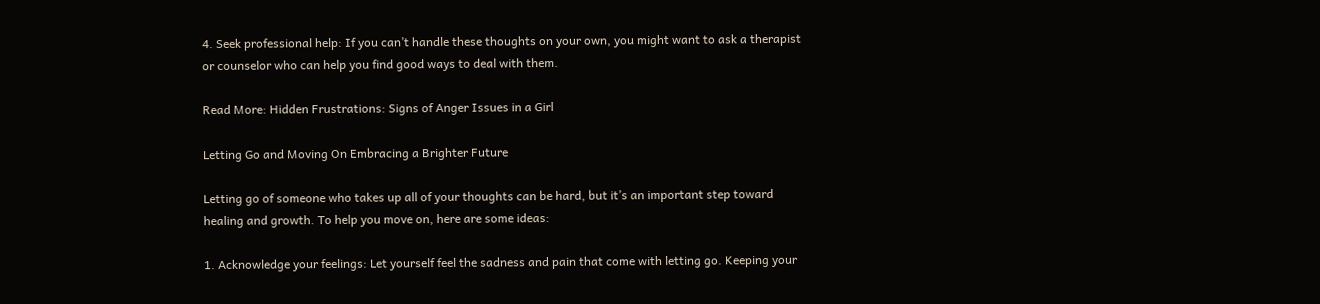4. Seek professional help: If you can’t handle these thoughts on your own, you might want to ask a therapist or counselor who can help you find good ways to deal with them.

Read More: Hidden Frustrations: Signs of Anger Issues in a Girl

Letting Go and Moving On Embracing a Brighter Future

Letting go of someone who takes up all of your thoughts can be hard, but it’s an important step toward healing and growth. To help you move on, here are some ideas:

1. Acknowledge your feelings: Let yourself feel the sadness and pain that come with letting go. Keeping your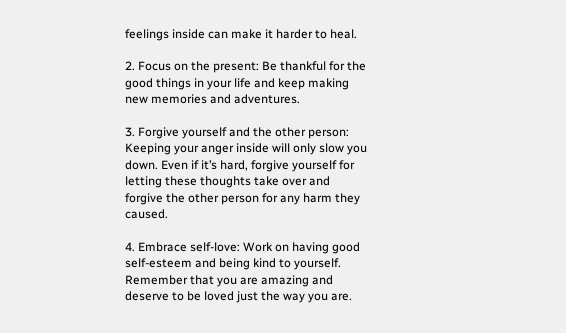feelings inside can make it harder to heal.

2. Focus on the present: Be thankful for the good things in your life and keep making new memories and adventures.

3. Forgive yourself and the other person: Keeping your anger inside will only slow you down. Even if it’s hard, forgive yourself for letting these thoughts take over and forgive the other person for any harm they caused.

4. Embrace self-love: Work on having good self-esteem and being kind to yourself. Remember that you are amazing and deserve to be loved just the way you are.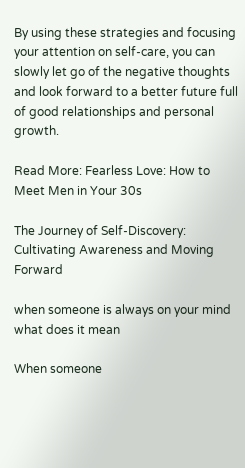By using these strategies and focusing your attention on self-care, you can slowly let go of the negative thoughts and look forward to a better future full of good relationships and personal growth.

Read More: Fearless Love: How to Meet Men in Your 30s

The Journey of Self-Discovery: Cultivating Awareness and Moving Forward

when someone is always on your mind what does it mean

When someone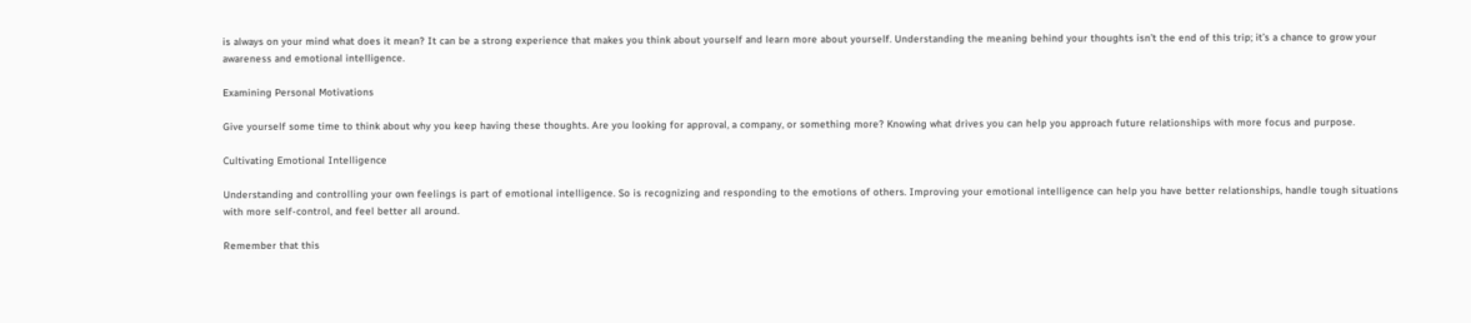is always on your mind what does it mean? It can be a strong experience that makes you think about yourself and learn more about yourself. Understanding the meaning behind your thoughts isn’t the end of this trip; it’s a chance to grow your awareness and emotional intelligence.

Examining Personal Motivations

Give yourself some time to think about why you keep having these thoughts. Are you looking for approval, a company, or something more? Knowing what drives you can help you approach future relationships with more focus and purpose.

Cultivating Emotional Intelligence

Understanding and controlling your own feelings is part of emotional intelligence. So is recognizing and responding to the emotions of others. Improving your emotional intelligence can help you have better relationships, handle tough situations with more self-control, and feel better all around.

Remember that this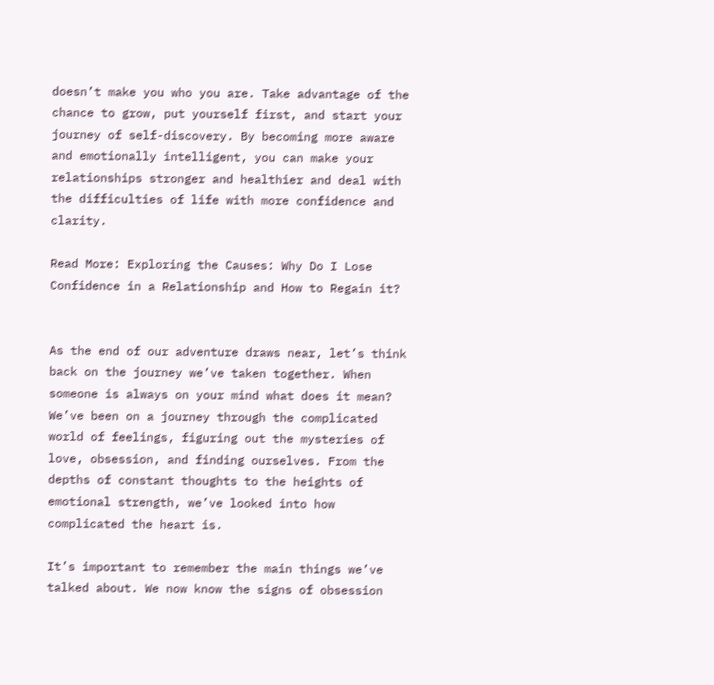doesn’t make you who you are. Take advantage of the chance to grow, put yourself first, and start your journey of self-discovery. By becoming more aware and emotionally intelligent, you can make your relationships stronger and healthier and deal with the difficulties of life with more confidence and clarity.

Read More: Exploring the Causes: Why Do I Lose Confidence in a Relationship and How to Regain it?


As the end of our adventure draws near, let’s think back on the journey we’ve taken together. When someone is always on your mind what does it mean? We’ve been on a journey through the complicated world of feelings, figuring out the mysteries of love, obsession, and finding ourselves. From the depths of constant thoughts to the heights of emotional strength, we’ve looked into how complicated the heart is.

It’s important to remember the main things we’ve talked about. We now know the signs of obsession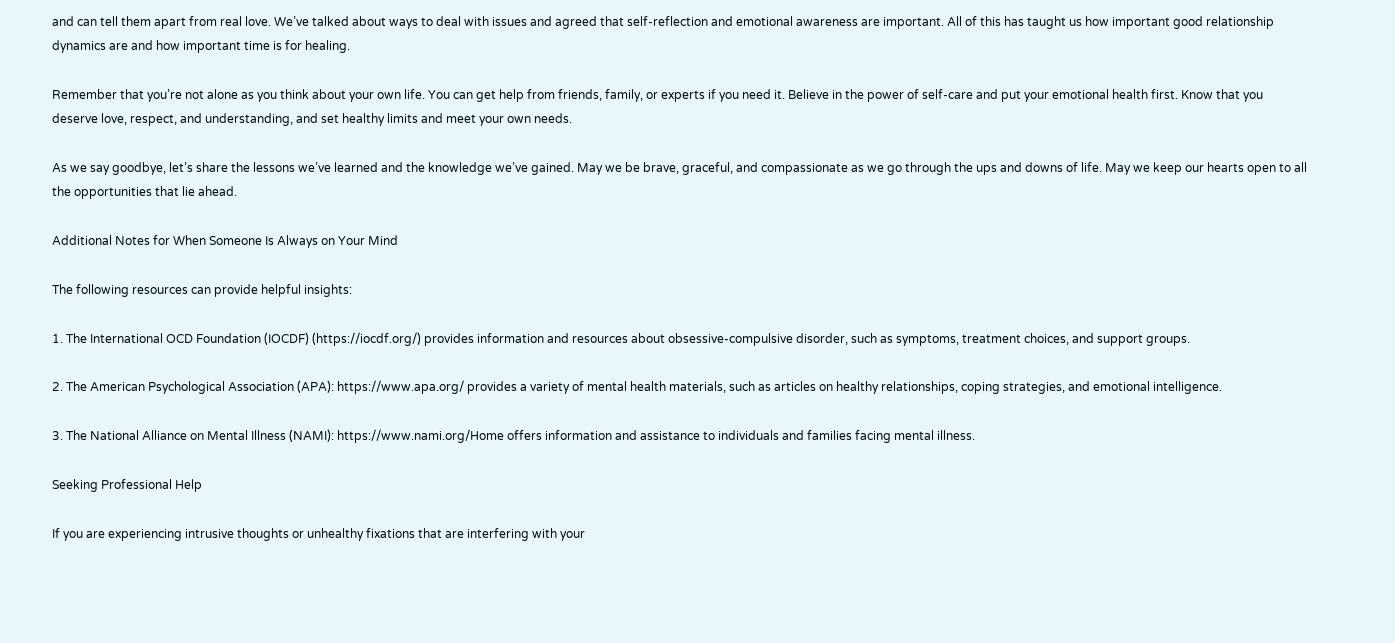and can tell them apart from real love. We’ve talked about ways to deal with issues and agreed that self-reflection and emotional awareness are important. All of this has taught us how important good relationship dynamics are and how important time is for healing.

Remember that you’re not alone as you think about your own life. You can get help from friends, family, or experts if you need it. Believe in the power of self-care and put your emotional health first. Know that you deserve love, respect, and understanding, and set healthy limits and meet your own needs.

As we say goodbye, let’s share the lessons we’ve learned and the knowledge we’ve gained. May we be brave, graceful, and compassionate as we go through the ups and downs of life. May we keep our hearts open to all the opportunities that lie ahead.

Additional Notes for When Someone Is Always on Your Mind

The following resources can provide helpful insights:

1. The International OCD Foundation (IOCDF) (https://iocdf.org/) provides information and resources about obsessive-compulsive disorder, such as symptoms, treatment choices, and support groups.

2. The American Psychological Association (APA): https://www.apa.org/ provides a variety of mental health materials, such as articles on healthy relationships, coping strategies, and emotional intelligence.

3. The National Alliance on Mental Illness (NAMI): https://www.nami.org/Home offers information and assistance to individuals and families facing mental illness.

Seeking Professional Help

If you are experiencing intrusive thoughts or unhealthy fixations that are interfering with your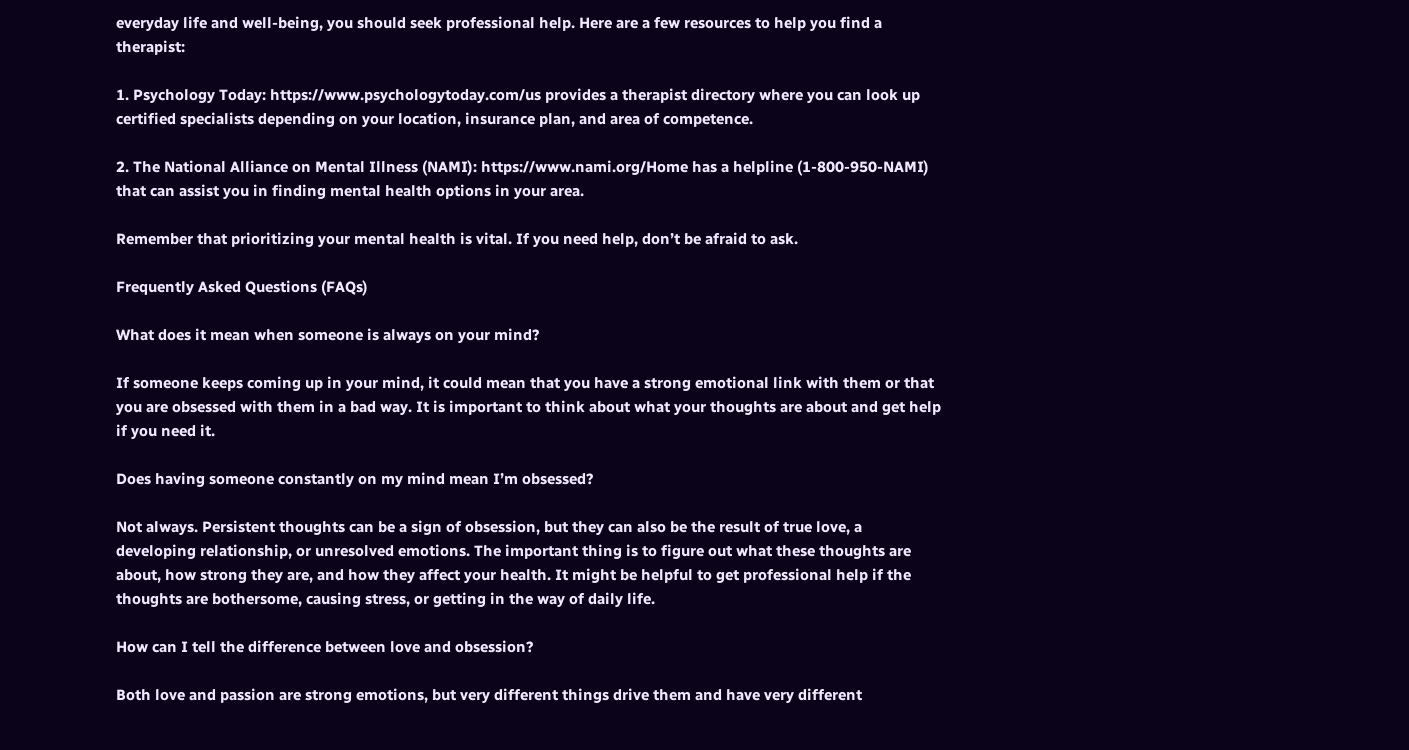everyday life and well-being, you should seek professional help. Here are a few resources to help you find a therapist:

1. Psychology Today: https://www.psychologytoday.com/us provides a therapist directory where you can look up certified specialists depending on your location, insurance plan, and area of competence.

2. The National Alliance on Mental Illness (NAMI): https://www.nami.org/Home has a helpline (1-800-950-NAMI) that can assist you in finding mental health options in your area.

Remember that prioritizing your mental health is vital. If you need help, don’t be afraid to ask.

Frequently Asked Questions (FAQs)

What does it mean when someone is always on your mind?

If someone keeps coming up in your mind, it could mean that you have a strong emotional link with them or that you are obsessed with them in a bad way. It is important to think about what your thoughts are about and get help if you need it.

Does having someone constantly on my mind mean I’m obsessed?

Not always. Persistent thoughts can be a sign of obsession, but they can also be the result of true love, a developing relationship, or unresolved emotions. The important thing is to figure out what these thoughts are about, how strong they are, and how they affect your health. It might be helpful to get professional help if the thoughts are bothersome, causing stress, or getting in the way of daily life.

How can I tell the difference between love and obsession?

Both love and passion are strong emotions, but very different things drive them and have very different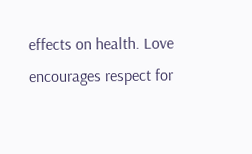effects on health. Love encourages respect for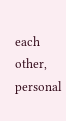each other, personal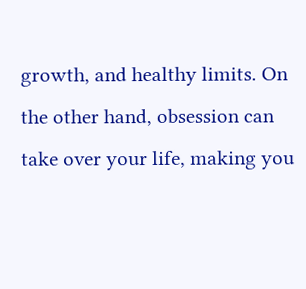growth, and healthy limits. On the other hand, obsession can take over your life, making you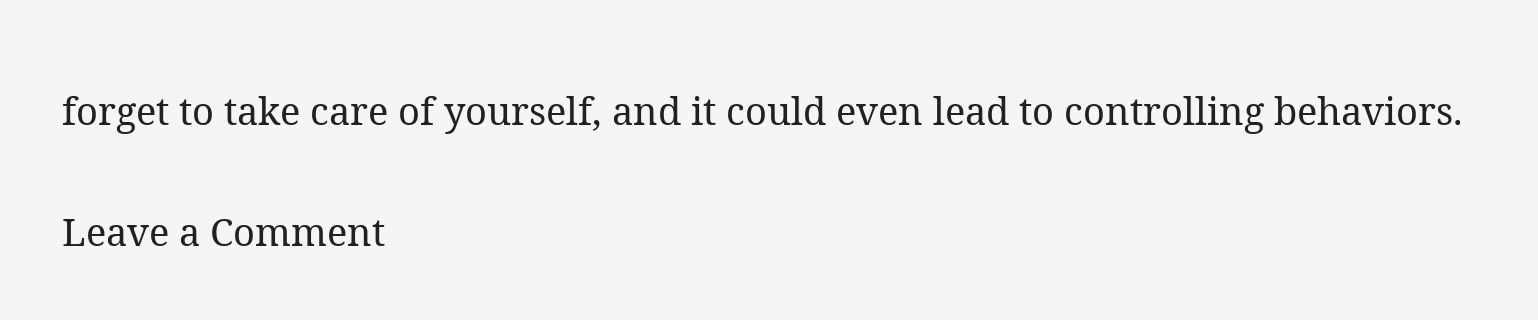forget to take care of yourself, and it could even lead to controlling behaviors.

Leave a Comment